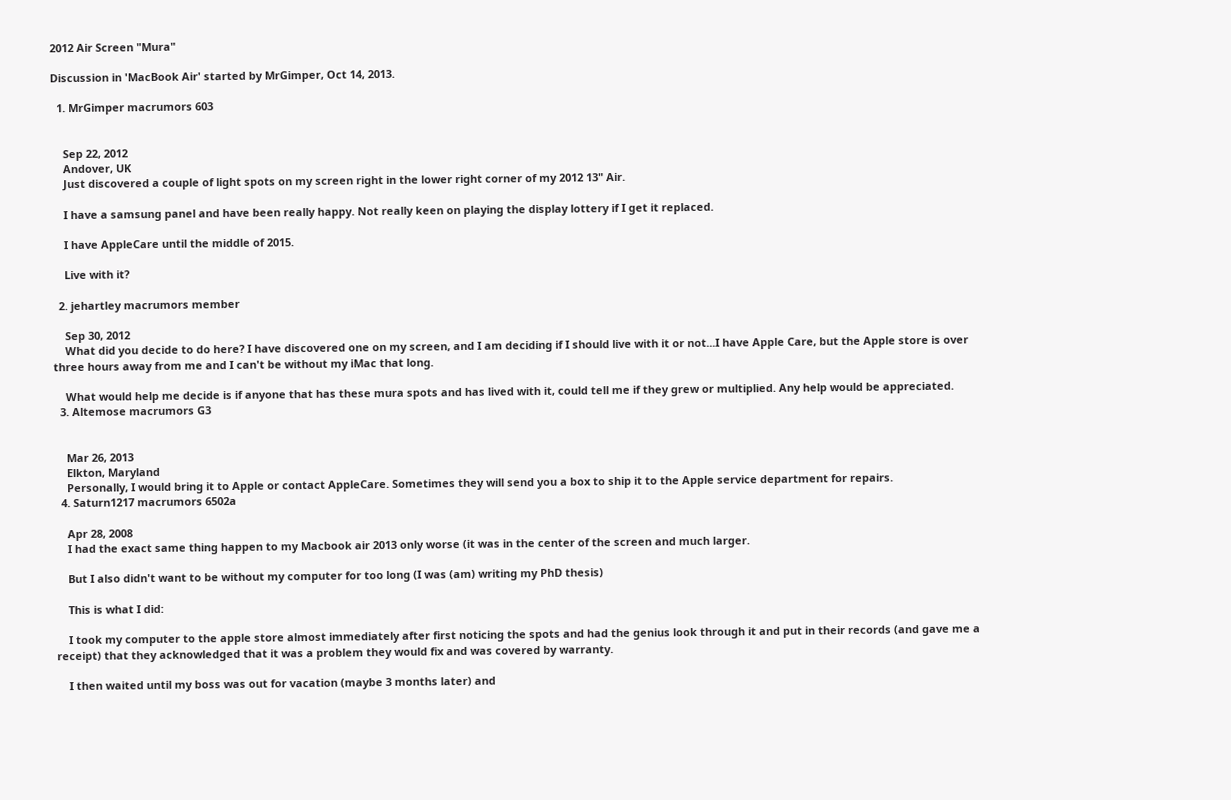2012 Air Screen "Mura"

Discussion in 'MacBook Air' started by MrGimper, Oct 14, 2013.

  1. MrGimper macrumors 603


    Sep 22, 2012
    Andover, UK
    Just discovered a couple of light spots on my screen right in the lower right corner of my 2012 13" Air.

    I have a samsung panel and have been really happy. Not really keen on playing the display lottery if I get it replaced.

    I have AppleCare until the middle of 2015.

    Live with it?

  2. jehartley macrumors member

    Sep 30, 2012
    What did you decide to do here? I have discovered one on my screen, and I am deciding if I should live with it or not...I have Apple Care, but the Apple store is over three hours away from me and I can't be without my iMac that long.

    What would help me decide is if anyone that has these mura spots and has lived with it, could tell me if they grew or multiplied. Any help would be appreciated.
  3. Altemose macrumors G3


    Mar 26, 2013
    Elkton, Maryland
    Personally, I would bring it to Apple or contact AppleCare. Sometimes they will send you a box to ship it to the Apple service department for repairs.
  4. Saturn1217 macrumors 6502a

    Apr 28, 2008
    I had the exact same thing happen to my Macbook air 2013 only worse (it was in the center of the screen and much larger.

    But I also didn't want to be without my computer for too long (I was (am) writing my PhD thesis)

    This is what I did:

    I took my computer to the apple store almost immediately after first noticing the spots and had the genius look through it and put in their records (and gave me a receipt) that they acknowledged that it was a problem they would fix and was covered by warranty.

    I then waited until my boss was out for vacation (maybe 3 months later) and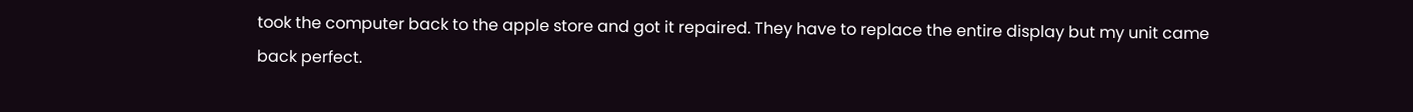took the computer back to the apple store and got it repaired. They have to replace the entire display but my unit came back perfect.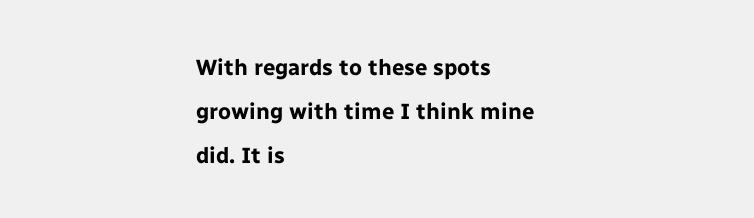With regards to these spots growing with time I think mine did. It is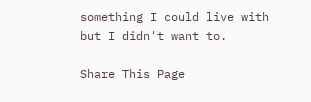something I could live with but I didn't want to.

Share This Page